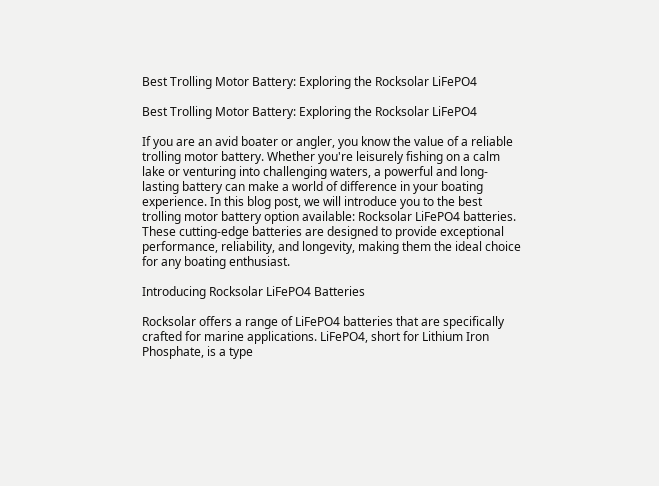Best Trolling Motor Battery: Exploring the Rocksolar LiFePO4

Best Trolling Motor Battery: Exploring the Rocksolar LiFePO4

If you are an avid boater or angler, you know the value of a reliable trolling motor battery. Whether you're leisurely fishing on a calm lake or venturing into challenging waters, a powerful and long-lasting battery can make a world of difference in your boating experience. In this blog post, we will introduce you to the best trolling motor battery option available: Rocksolar LiFePO4 batteries. These cutting-edge batteries are designed to provide exceptional performance, reliability, and longevity, making them the ideal choice for any boating enthusiast.

Introducing Rocksolar LiFePO4 Batteries

Rocksolar offers a range of LiFePO4 batteries that are specifically crafted for marine applications. LiFePO4, short for Lithium Iron Phosphate, is a type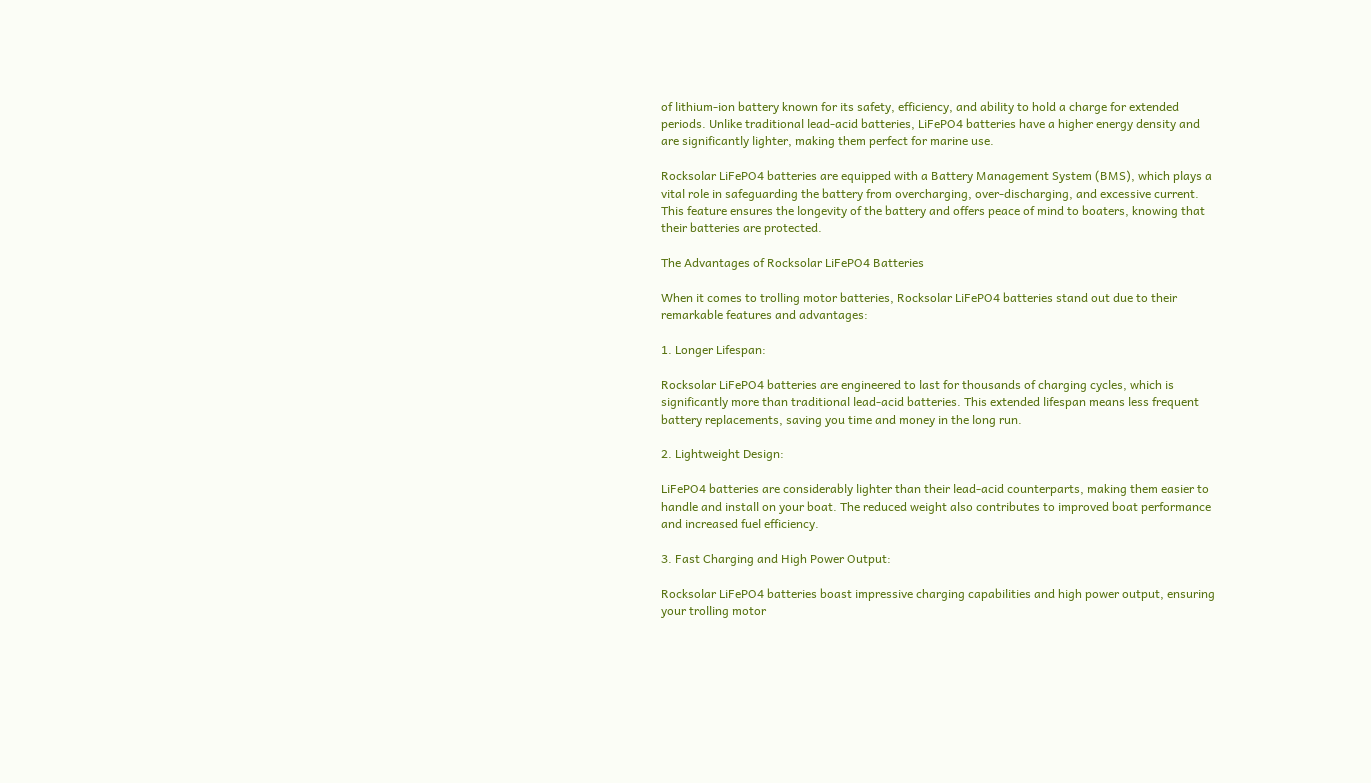of lithium-ion battery known for its safety, efficiency, and ability to hold a charge for extended periods. Unlike traditional lead-acid batteries, LiFePO4 batteries have a higher energy density and are significantly lighter, making them perfect for marine use.

Rocksolar LiFePO4 batteries are equipped with a Battery Management System (BMS), which plays a vital role in safeguarding the battery from overcharging, over-discharging, and excessive current. This feature ensures the longevity of the battery and offers peace of mind to boaters, knowing that their batteries are protected.

The Advantages of Rocksolar LiFePO4 Batteries

When it comes to trolling motor batteries, Rocksolar LiFePO4 batteries stand out due to their remarkable features and advantages:

1. Longer Lifespan:

Rocksolar LiFePO4 batteries are engineered to last for thousands of charging cycles, which is significantly more than traditional lead-acid batteries. This extended lifespan means less frequent battery replacements, saving you time and money in the long run.

2. Lightweight Design:

LiFePO4 batteries are considerably lighter than their lead-acid counterparts, making them easier to handle and install on your boat. The reduced weight also contributes to improved boat performance and increased fuel efficiency.

3. Fast Charging and High Power Output:

Rocksolar LiFePO4 batteries boast impressive charging capabilities and high power output, ensuring your trolling motor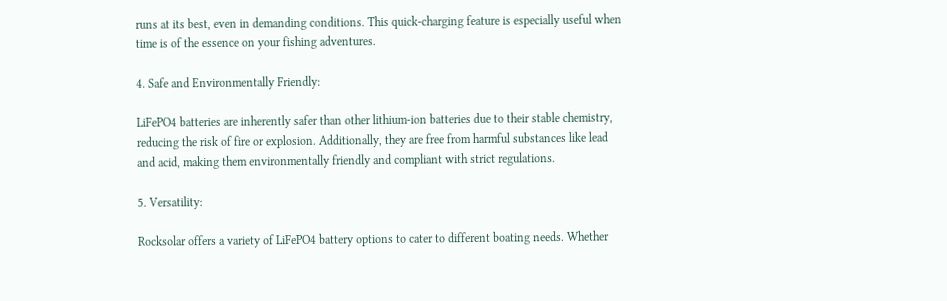runs at its best, even in demanding conditions. This quick-charging feature is especially useful when time is of the essence on your fishing adventures.

4. Safe and Environmentally Friendly:

LiFePO4 batteries are inherently safer than other lithium-ion batteries due to their stable chemistry, reducing the risk of fire or explosion. Additionally, they are free from harmful substances like lead and acid, making them environmentally friendly and compliant with strict regulations.

5. Versatility:

Rocksolar offers a variety of LiFePO4 battery options to cater to different boating needs. Whether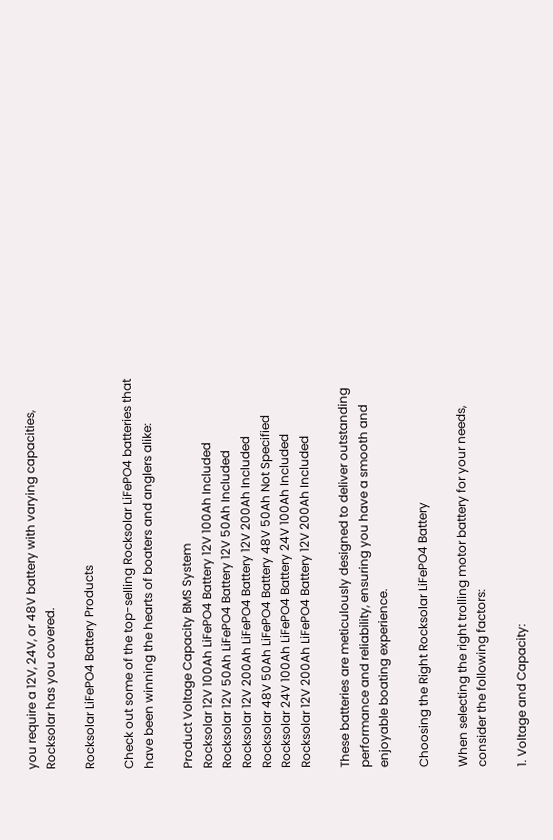you require a 12V, 24V, or 48V battery with varying capacities, Rocksolar has you covered.

Rocksolar LiFePO4 Battery Products

Check out some of the top-selling Rocksolar LiFePO4 batteries that have been winning the hearts of boaters and anglers alike:

Product Voltage Capacity BMS System
Rocksolar 12V 100Ah LiFePO4 Battery 12V 100Ah Included
Rocksolar 12V 50Ah LiFePO4 Battery 12V 50Ah Included
Rocksolar 12V 200Ah LiFePO4 Battery 12V 200Ah Included
Rocksolar 48V 50Ah LiFePO4 Battery 48V 50Ah Not Specified
Rocksolar 24V 100Ah LiFePO4 Battery 24V 100Ah Included
Rocksolar 12V 200Ah LiFePO4 Battery 12V 200Ah Included

These batteries are meticulously designed to deliver outstanding performance and reliability, ensuring you have a smooth and enjoyable boating experience.

Choosing the Right Rocksolar LiFePO4 Battery

When selecting the right trolling motor battery for your needs, consider the following factors:

1. Voltage and Capacity: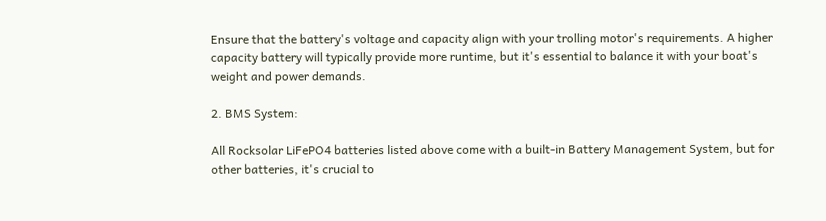Ensure that the battery's voltage and capacity align with your trolling motor's requirements. A higher capacity battery will typically provide more runtime, but it's essential to balance it with your boat's weight and power demands.

2. BMS System:

All Rocksolar LiFePO4 batteries listed above come with a built-in Battery Management System, but for other batteries, it's crucial to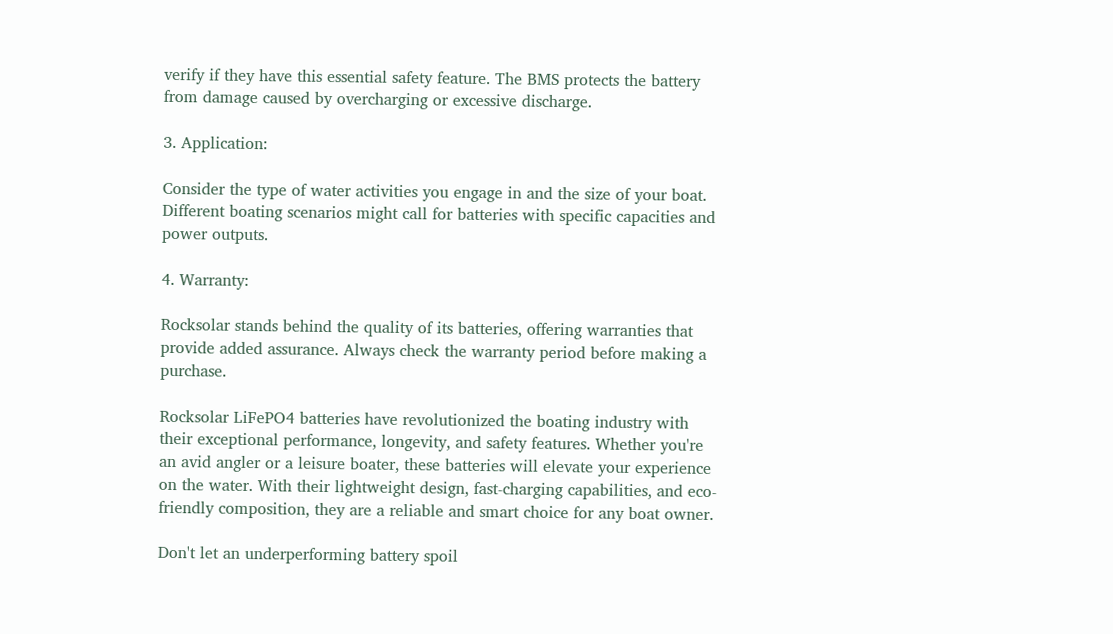verify if they have this essential safety feature. The BMS protects the battery from damage caused by overcharging or excessive discharge.

3. Application:

Consider the type of water activities you engage in and the size of your boat. Different boating scenarios might call for batteries with specific capacities and power outputs.

4. Warranty:

Rocksolar stands behind the quality of its batteries, offering warranties that provide added assurance. Always check the warranty period before making a purchase.

Rocksolar LiFePO4 batteries have revolutionized the boating industry with their exceptional performance, longevity, and safety features. Whether you're an avid angler or a leisure boater, these batteries will elevate your experience on the water. With their lightweight design, fast-charging capabilities, and eco-friendly composition, they are a reliable and smart choice for any boat owner.

Don't let an underperforming battery spoil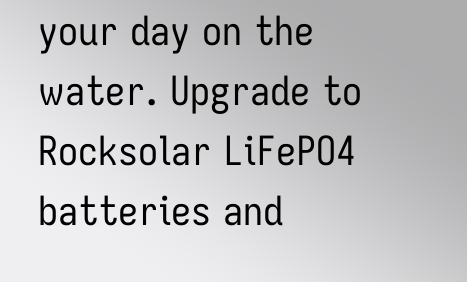your day on the water. Upgrade to Rocksolar LiFePO4 batteries and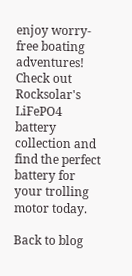enjoy worry-free boating adventures! Check out Rocksolar's LiFePO4 battery collection and find the perfect battery for your trolling motor today.

Back to blog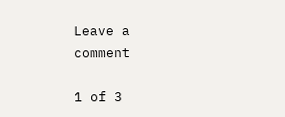Leave a comment

1 of 3